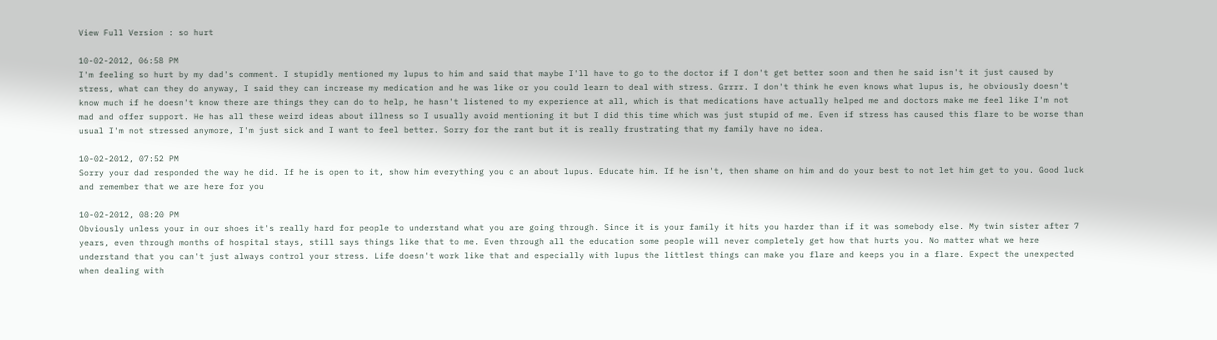View Full Version : so hurt

10-02-2012, 06:58 PM
I'm feeling so hurt by my dad's comment. I stupidly mentioned my lupus to him and said that maybe I'll have to go to the doctor if I don't get better soon and then he said isn't it just caused by stress, what can they do anyway, I said they can increase my medication and he was like or you could learn to deal with stress. Grrrr. I don't think he even knows what lupus is, he obviously doesn't know much if he doesn't know there are things they can do to help, he hasn't listened to my experience at all, which is that medications have actually helped me and doctors make me feel like I'm not mad and offer support. He has all these weird ideas about illness so I usually avoid mentioning it but I did this time which was just stupid of me. Even if stress has caused this flare to be worse than usual I'm not stressed anymore, I'm just sick and I want to feel better. Sorry for the rant but it is really frustrating that my family have no idea.

10-02-2012, 07:52 PM
Sorry your dad responded the way he did. If he is open to it, show him everything you c an about lupus. Educate him. If he isn't, then shame on him and do your best to not let him get to you. Good luck and remember that we are here for you

10-02-2012, 08:20 PM
Obviously unless your in our shoes it's really hard for people to understand what you are going through. Since it is your family it hits you harder than if it was somebody else. My twin sister after 7 years, even through months of hospital stays, still says things like that to me. Even through all the education some people will never completely get how that hurts you. No matter what we here understand that you can't just always control your stress. Life doesn't work like that and especially with lupus the littlest things can make you flare and keeps you in a flare. Expect the unexpected when dealing with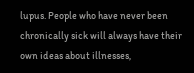lupus. People who have never been chronically sick will always have their own ideas about illnesses,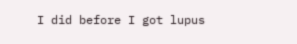I did before I got lupus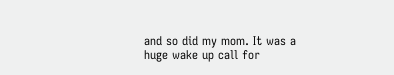and so did my mom. It was a huge wake up call for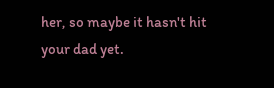her, so maybe it hasn't hit your dad yet.